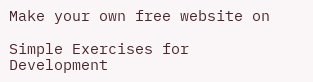Make your own free website on

Simple Exercises for Development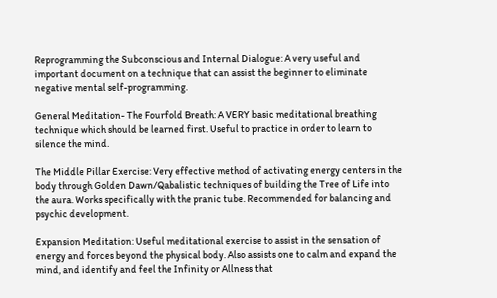Reprogramming the Subconscious and Internal Dialogue: A very useful and important document on a technique that can assist the beginner to eliminate negative mental self-programming.

General Meditation- The Fourfold Breath: A VERY basic meditational breathing technique which should be learned first. Useful to practice in order to learn to silence the mind.

The Middle Pillar Exercise: Very effective method of activating energy centers in the body through Golden Dawn/Qabalistic techniques of building the Tree of Life into the aura. Works specifically with the pranic tube. Recommended for balancing and psychic development.

Expansion Meditation: Useful meditational exercise to assist in the sensation of energy and forces beyond the physical body. Also assists one to calm and expand the mind, and identify and feel the Infinity or Allness that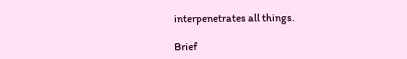interpenetrates all things.

Brief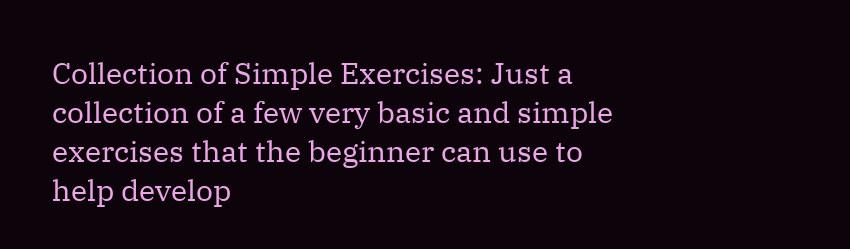Collection of Simple Exercises: Just a collection of a few very basic and simple exercises that the beginner can use to help develop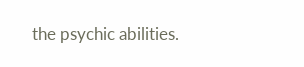the psychic abilities.